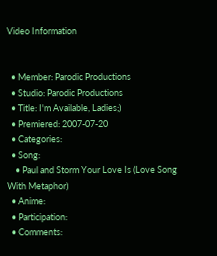Video Information


  • Member: Parodic Productions
  • Studio: Parodic Productions
  • Title: I'm Available, Ladies;)
  • Premiered: 2007-07-20
  • Categories:
  • Song:
    • Paul and Storm Your Love Is (Love Song With Metaphor)
  • Anime:
  • Participation:
  • Comments: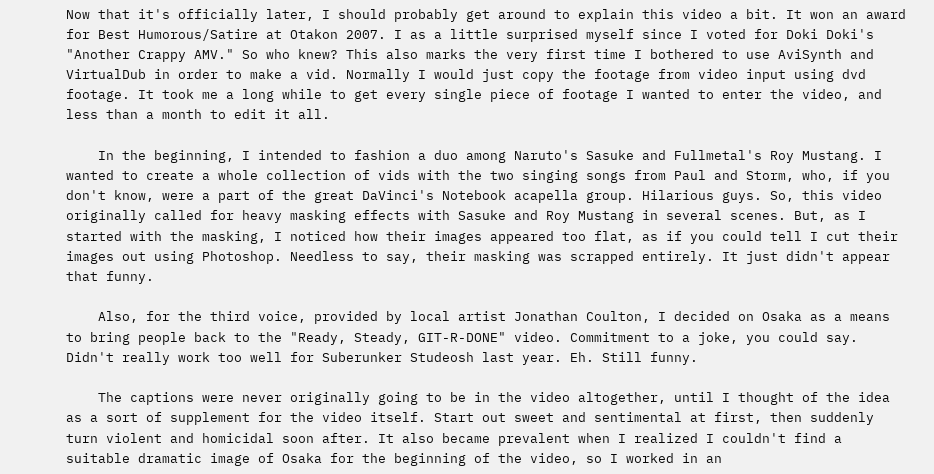Now that it's officially later, I should probably get around to explain this video a bit. It won an award for Best Humorous/Satire at Otakon 2007. I as a little surprised myself since I voted for Doki Doki's "Another Crappy AMV." So who knew? This also marks the very first time I bothered to use AviSynth and VirtualDub in order to make a vid. Normally I would just copy the footage from video input using dvd footage. It took me a long while to get every single piece of footage I wanted to enter the video, and less than a month to edit it all.

    In the beginning, I intended to fashion a duo among Naruto's Sasuke and Fullmetal's Roy Mustang. I wanted to create a whole collection of vids with the two singing songs from Paul and Storm, who, if you don't know, were a part of the great DaVinci's Notebook acapella group. Hilarious guys. So, this video originally called for heavy masking effects with Sasuke and Roy Mustang in several scenes. But, as I started with the masking, I noticed how their images appeared too flat, as if you could tell I cut their images out using Photoshop. Needless to say, their masking was scrapped entirely. It just didn't appear that funny.

    Also, for the third voice, provided by local artist Jonathan Coulton, I decided on Osaka as a means to bring people back to the "Ready, Steady, GIT-R-DONE" video. Commitment to a joke, you could say. Didn't really work too well for Suberunker Studeosh last year. Eh. Still funny.

    The captions were never originally going to be in the video altogether, until I thought of the idea as a sort of supplement for the video itself. Start out sweet and sentimental at first, then suddenly turn violent and homicidal soon after. It also became prevalent when I realized I couldn't find a suitable dramatic image of Osaka for the beginning of the video, so I worked in an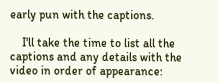early pun with the captions.

    I'll take the time to list all the captions and any details with the video in order of appearance: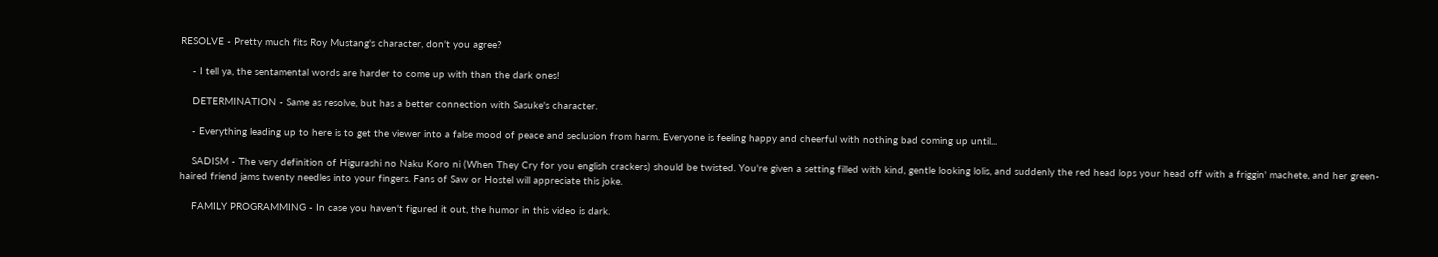RESOLVE - Pretty much fits Roy Mustang's character, don't you agree?

    - I tell ya, the sentamental words are harder to come up with than the dark ones!

    DETERMINATION - Same as resolve, but has a better connection with Sasuke's character.

    - Everything leading up to here is to get the viewer into a false mood of peace and seclusion from harm. Everyone is feeling happy and cheerful with nothing bad coming up until...

    SADISM - The very definition of Higurashi no Naku Koro ni (When They Cry for you english crackers) should be twisted. You're given a setting filled with kind, gentle looking lolis, and suddenly the red head lops your head off with a friggin' machete, and her green-haired friend jams twenty needles into your fingers. Fans of Saw or Hostel will appreciate this joke.

    FAMILY PROGRAMMING - In case you haven't figured it out, the humor in this video is dark.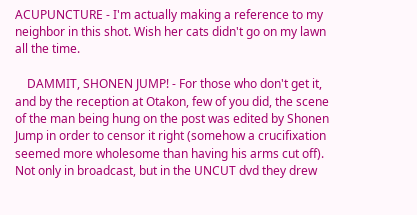ACUPUNCTURE - I'm actually making a reference to my neighbor in this shot. Wish her cats didn't go on my lawn all the time.

    DAMMIT, SHONEN JUMP! - For those who don't get it, and by the reception at Otakon, few of you did, the scene of the man being hung on the post was edited by Shonen Jump in order to censor it right (somehow a crucifixation seemed more wholesome than having his arms cut off). Not only in broadcast, but in the UNCUT dvd they drew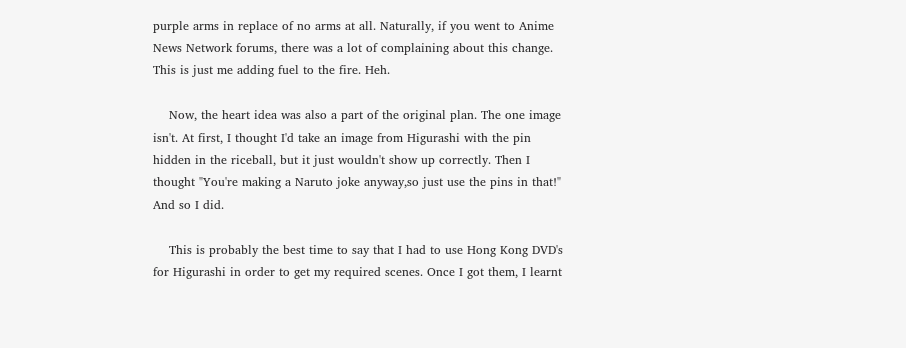purple arms in replace of no arms at all. Naturally, if you went to Anime News Network forums, there was a lot of complaining about this change. This is just me adding fuel to the fire. Heh.

    Now, the heart idea was also a part of the original plan. The one image isn't. At first, I thought I'd take an image from Higurashi with the pin hidden in the riceball, but it just wouldn't show up correctly. Then I thought "You're making a Naruto joke anyway,so just use the pins in that!" And so I did.

    This is probably the best time to say that I had to use Hong Kong DVD's for Higurashi in order to get my required scenes. Once I got them, I learnt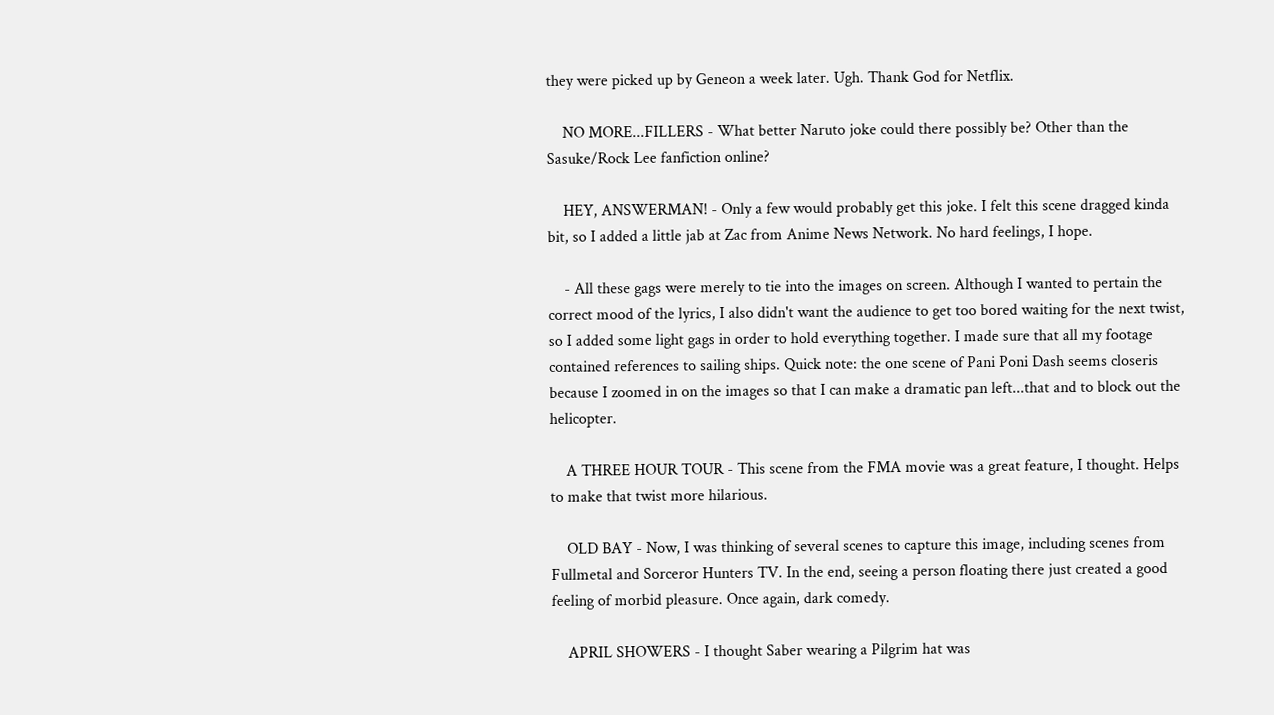they were picked up by Geneon a week later. Ugh. Thank God for Netflix.

    NO MORE...FILLERS - What better Naruto joke could there possibly be? Other than the Sasuke/Rock Lee fanfiction online?

    HEY, ANSWERMAN! - Only a few would probably get this joke. I felt this scene dragged kinda bit, so I added a little jab at Zac from Anime News Network. No hard feelings, I hope.

    - All these gags were merely to tie into the images on screen. Although I wanted to pertain the correct mood of the lyrics, I also didn't want the audience to get too bored waiting for the next twist, so I added some light gags in order to hold everything together. I made sure that all my footage contained references to sailing ships. Quick note: the one scene of Pani Poni Dash seems closeris because I zoomed in on the images so that I can make a dramatic pan left...that and to block out the helicopter.

    A THREE HOUR TOUR - This scene from the FMA movie was a great feature, I thought. Helps to make that twist more hilarious.

    OLD BAY - Now, I was thinking of several scenes to capture this image, including scenes from Fullmetal and Sorceror Hunters TV. In the end, seeing a person floating there just created a good feeling of morbid pleasure. Once again, dark comedy.

    APRIL SHOWERS - I thought Saber wearing a Pilgrim hat was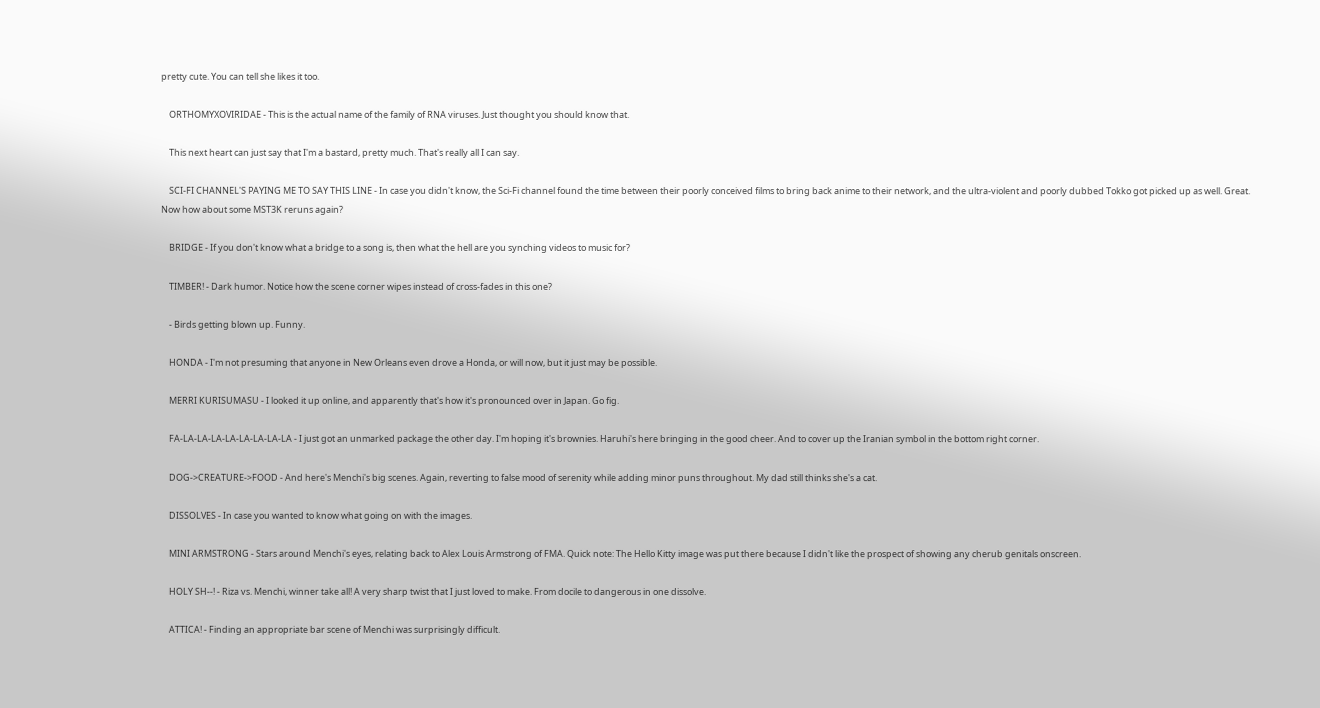pretty cute. You can tell she likes it too.

    ORTHOMYXOVIRIDAE - This is the actual name of the family of RNA viruses. Just thought you should know that.

    This next heart can just say that I'm a bastard, pretty much. That's really all I can say.

    SCI-FI CHANNEL'S PAYING ME TO SAY THIS LINE - In case you didn't know, the Sci-Fi channel found the time between their poorly conceived films to bring back anime to their network, and the ultra-violent and poorly dubbed Tokko got picked up as well. Great. Now how about some MST3K reruns again?

    BRIDGE - If you don't know what a bridge to a song is, then what the hell are you synching videos to music for?

    TIMBER! - Dark humor. Notice how the scene corner wipes instead of cross-fades in this one?

    - Birds getting blown up. Funny.

    HONDA - I'm not presuming that anyone in New Orleans even drove a Honda, or will now, but it just may be possible.

    MERRI KURISUMASU - I looked it up online, and apparently that's how it's pronounced over in Japan. Go fig.

    FA-LA-LA-LA-LA-LA-LA-LA-LA - I just got an unmarked package the other day. I'm hoping it's brownies. Haruhi's here bringing in the good cheer. And to cover up the Iranian symbol in the bottom right corner.

    DOG->CREATURE->FOOD - And here's Menchi's big scenes. Again, reverting to false mood of serenity while adding minor puns throughout. My dad still thinks she's a cat.

    DISSOLVES - In case you wanted to know what going on with the images.

    MINI ARMSTRONG - Stars around Menchi's eyes, relating back to Alex Louis Armstrong of FMA. Quick note: The Hello Kitty image was put there because I didn't like the prospect of showing any cherub genitals onscreen.

    HOLY SH--! - Riza vs. Menchi, winner take all! A very sharp twist that I just loved to make. From docile to dangerous in one dissolve.

    ATTICA! - Finding an appropriate bar scene of Menchi was surprisingly difficult.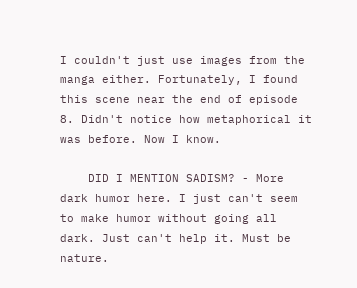I couldn't just use images from the manga either. Fortunately, I found this scene near the end of episode 8. Didn't notice how metaphorical it was before. Now I know.

    DID I MENTION SADISM? - More dark humor here. I just can't seem to make humor without going all dark. Just can't help it. Must be nature.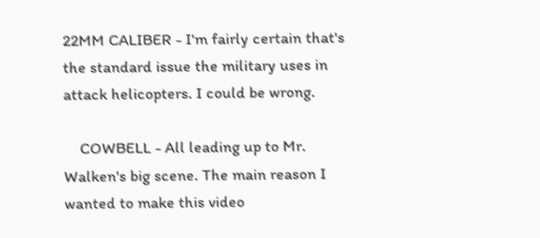22MM CALIBER - I'm fairly certain that's the standard issue the military uses in attack helicopters. I could be wrong.

    COWBELL - All leading up to Mr. Walken's big scene. The main reason I wanted to make this video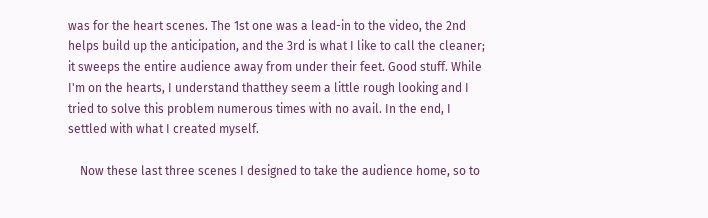was for the heart scenes. The 1st one was a lead-in to the video, the 2nd helps build up the anticipation, and the 3rd is what I like to call the cleaner; it sweeps the entire audience away from under their feet. Good stuff. While I'm on the hearts, I understand thatthey seem a little rough looking and I tried to solve this problem numerous times with no avail. In the end, I settled with what I created myself.

    Now these last three scenes I designed to take the audience home, so to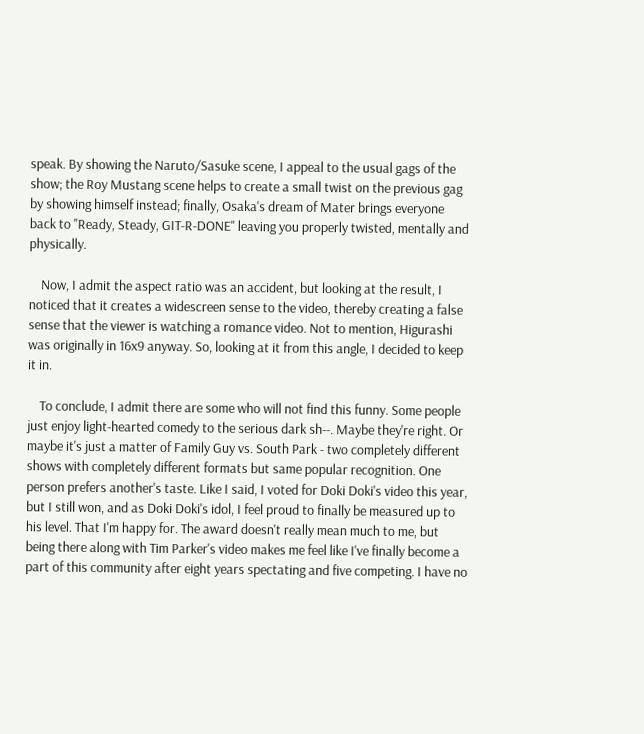speak. By showing the Naruto/Sasuke scene, I appeal to the usual gags of the show; the Roy Mustang scene helps to create a small twist on the previous gag by showing himself instead; finally, Osaka's dream of Mater brings everyone back to "Ready, Steady, GIT-R-DONE" leaving you properly twisted, mentally and physically.

    Now, I admit the aspect ratio was an accident, but looking at the result, I noticed that it creates a widescreen sense to the video, thereby creating a false sense that the viewer is watching a romance video. Not to mention, Higurashi was originally in 16x9 anyway. So, looking at it from this angle, I decided to keep it in.

    To conclude, I admit there are some who will not find this funny. Some people just enjoy light-hearted comedy to the serious dark sh--. Maybe they're right. Or maybe it's just a matter of Family Guy vs. South Park - two completely different shows with completely different formats but same popular recognition. One person prefers another's taste. Like I said, I voted for Doki Doki's video this year, but I still won, and as Doki Doki's idol, I feel proud to finally be measured up to his level. That I'm happy for. The award doesn't really mean much to me, but being there along with Tim Parker's video makes me feel like I've finally become a part of this community after eight years spectating and five competing. I have no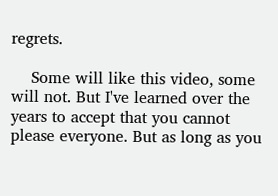regrets.

    Some will like this video, some will not. But I've learned over the years to accept that you cannot please everyone. But as long as you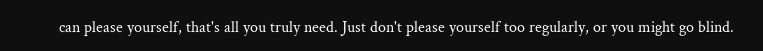can please yourself, that's all you truly need. Just don't please yourself too regularly, or you might go blind.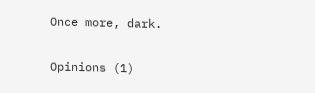Once more, dark.

Opinions (1)